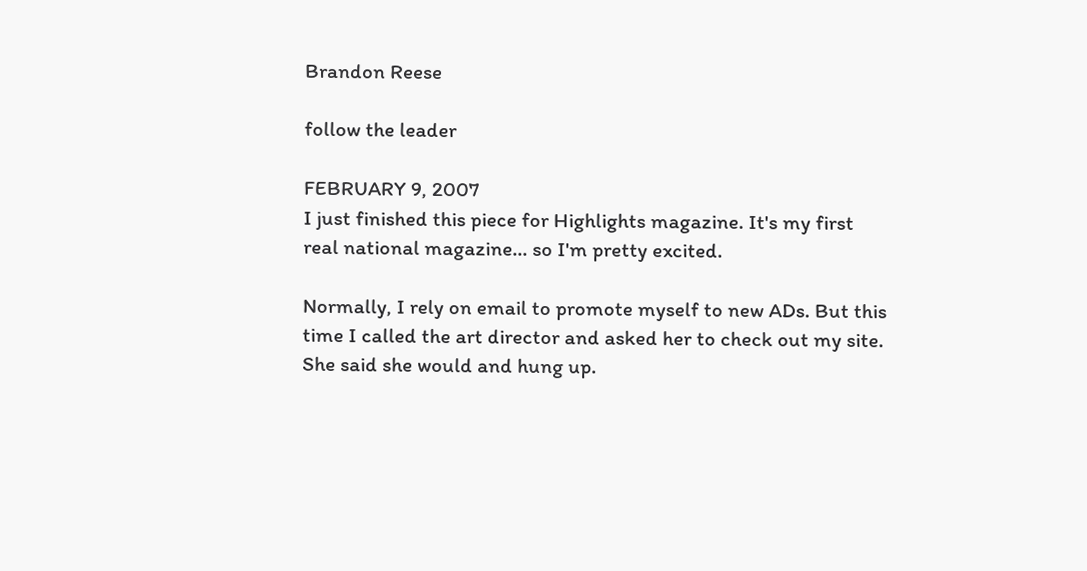Brandon Reese

follow the leader

FEBRUARY 9, 2007
I just finished this piece for Highlights magazine. It's my first real national magazine... so I'm pretty excited.

Normally, I rely on email to promote myself to new ADs. But this time I called the art director and asked her to check out my site. She said she would and hung up.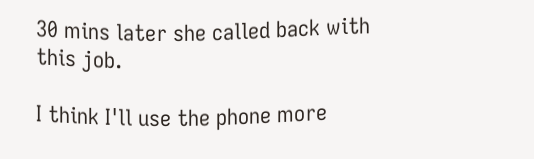30 mins later she called back with this job.

I think I'll use the phone more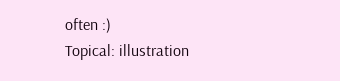often :)
Topical: illustration